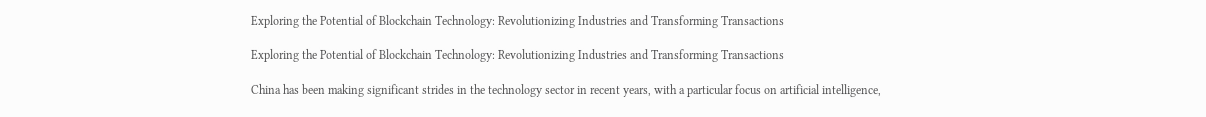Exploring the Potential of Blockchain Technology: Revolutionizing Industries and Transforming Transactions

Exploring the Potential of Blockchain Technology: Revolutionizing Industries and Transforming Transactions

China has been making significant strides in the technology sector in recent years, with a particular focus on artificial intelligence,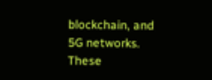blockchain, and 5G networks. These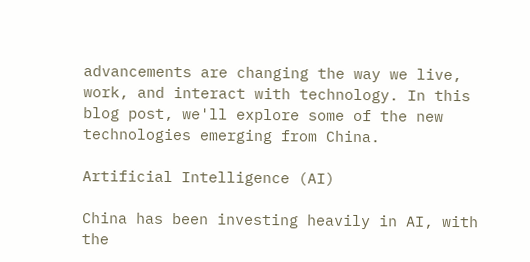advancements are changing the way we live, work, and interact with technology. In this blog post, we'll explore some of the new technologies emerging from China.

Artificial Intelligence (AI)

China has been investing heavily in AI, with the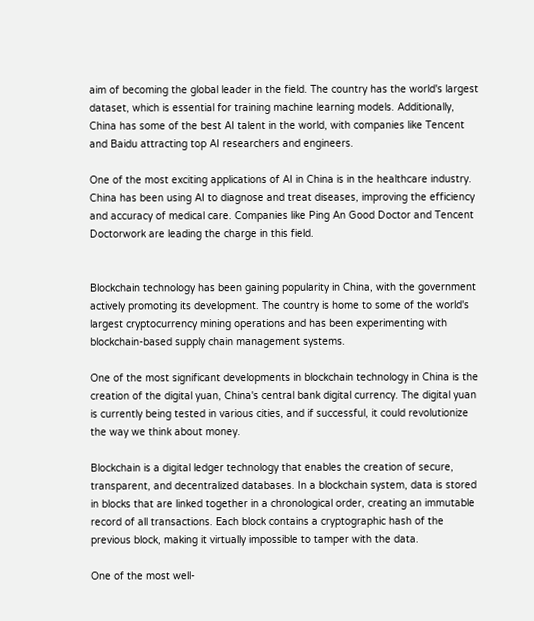aim of becoming the global leader in the field. The country has the world's largest dataset, which is essential for training machine learning models. Additionally, China has some of the best AI talent in the world, with companies like Tencent and Baidu attracting top AI researchers and engineers.

One of the most exciting applications of AI in China is in the healthcare industry. China has been using AI to diagnose and treat diseases, improving the efficiency and accuracy of medical care. Companies like Ping An Good Doctor and Tencent Doctorwork are leading the charge in this field.


Blockchain technology has been gaining popularity in China, with the government actively promoting its development. The country is home to some of the world's largest cryptocurrency mining operations and has been experimenting with blockchain-based supply chain management systems.

One of the most significant developments in blockchain technology in China is the creation of the digital yuan, China's central bank digital currency. The digital yuan is currently being tested in various cities, and if successful, it could revolutionize the way we think about money.

Blockchain is a digital ledger technology that enables the creation of secure, transparent, and decentralized databases. In a blockchain system, data is stored in blocks that are linked together in a chronological order, creating an immutable record of all transactions. Each block contains a cryptographic hash of the previous block, making it virtually impossible to tamper with the data.

One of the most well-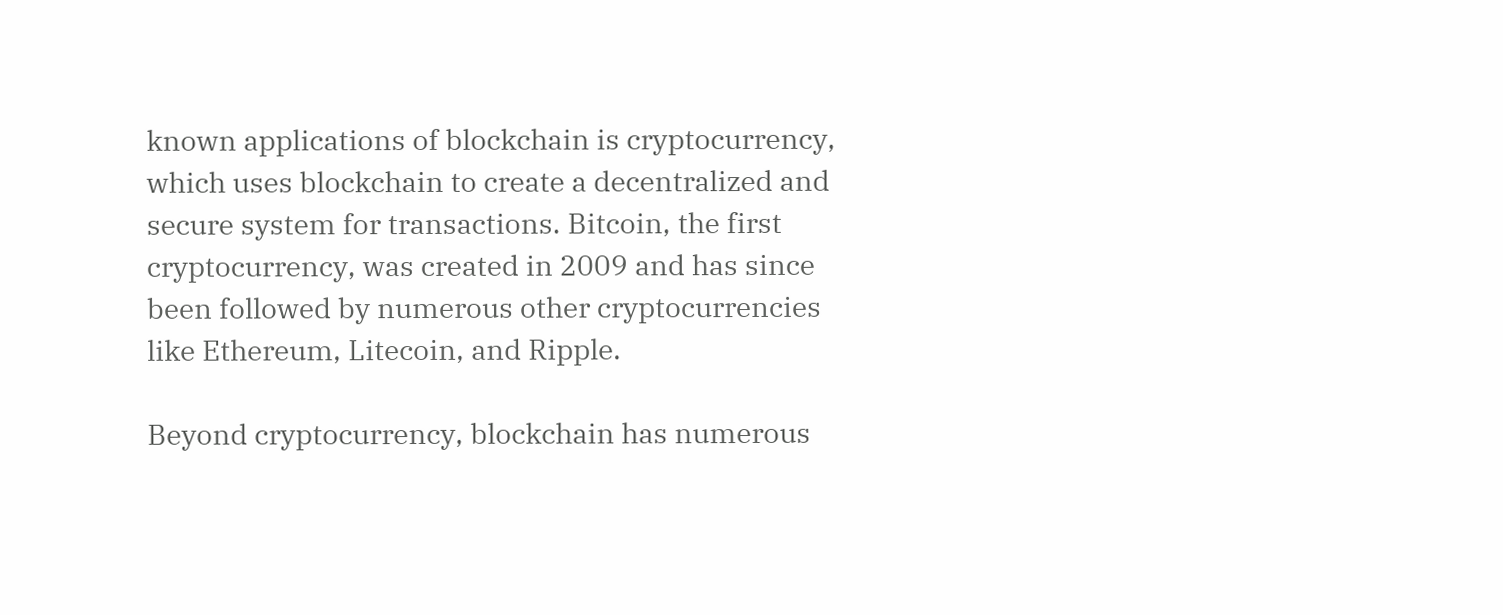known applications of blockchain is cryptocurrency, which uses blockchain to create a decentralized and secure system for transactions. Bitcoin, the first cryptocurrency, was created in 2009 and has since been followed by numerous other cryptocurrencies like Ethereum, Litecoin, and Ripple.

Beyond cryptocurrency, blockchain has numerous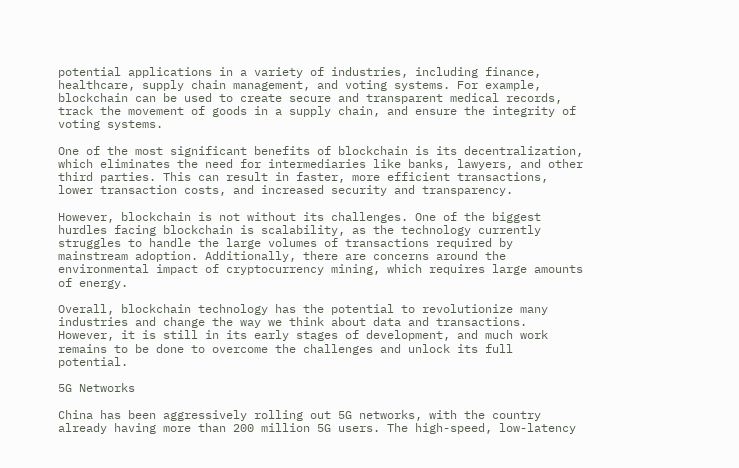potential applications in a variety of industries, including finance, healthcare, supply chain management, and voting systems. For example, blockchain can be used to create secure and transparent medical records, track the movement of goods in a supply chain, and ensure the integrity of voting systems.

One of the most significant benefits of blockchain is its decentralization, which eliminates the need for intermediaries like banks, lawyers, and other third parties. This can result in faster, more efficient transactions, lower transaction costs, and increased security and transparency.

However, blockchain is not without its challenges. One of the biggest hurdles facing blockchain is scalability, as the technology currently struggles to handle the large volumes of transactions required by mainstream adoption. Additionally, there are concerns around the environmental impact of cryptocurrency mining, which requires large amounts of energy.

Overall, blockchain technology has the potential to revolutionize many industries and change the way we think about data and transactions. However, it is still in its early stages of development, and much work remains to be done to overcome the challenges and unlock its full potential.

5G Networks

China has been aggressively rolling out 5G networks, with the country already having more than 200 million 5G users. The high-speed, low-latency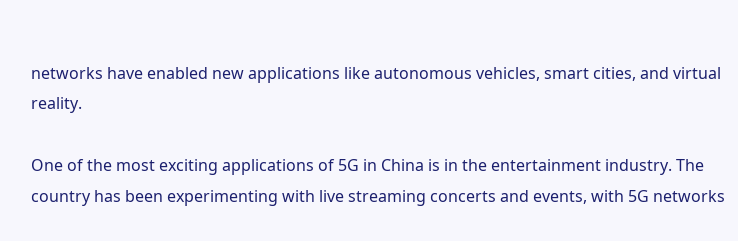networks have enabled new applications like autonomous vehicles, smart cities, and virtual reality.

One of the most exciting applications of 5G in China is in the entertainment industry. The country has been experimenting with live streaming concerts and events, with 5G networks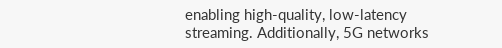enabling high-quality, low-latency streaming. Additionally, 5G networks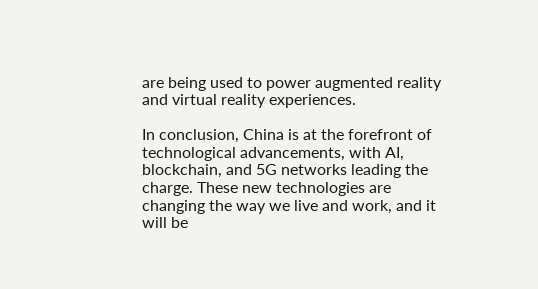are being used to power augmented reality and virtual reality experiences.

In conclusion, China is at the forefront of technological advancements, with AI, blockchain, and 5G networks leading the charge. These new technologies are changing the way we live and work, and it will be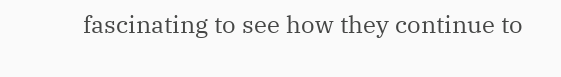fascinating to see how they continue to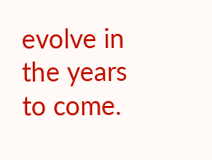evolve in the years to come.